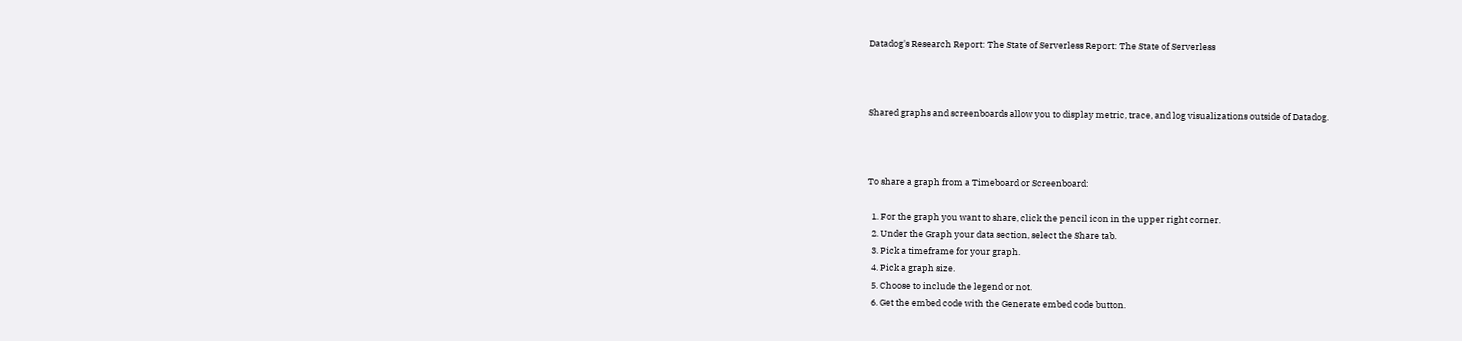Datadog's Research Report: The State of Serverless Report: The State of Serverless



Shared graphs and screenboards allow you to display metric, trace, and log visualizations outside of Datadog.



To share a graph from a Timeboard or Screenboard:

  1. For the graph you want to share, click the pencil icon in the upper right corner.
  2. Under the Graph your data section, select the Share tab.
  3. Pick a timeframe for your graph.
  4. Pick a graph size.
  5. Choose to include the legend or not.
  6. Get the embed code with the Generate embed code button.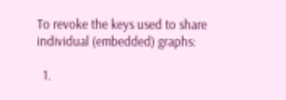To revoke the keys used to share individual (embedded) graphs:

  1.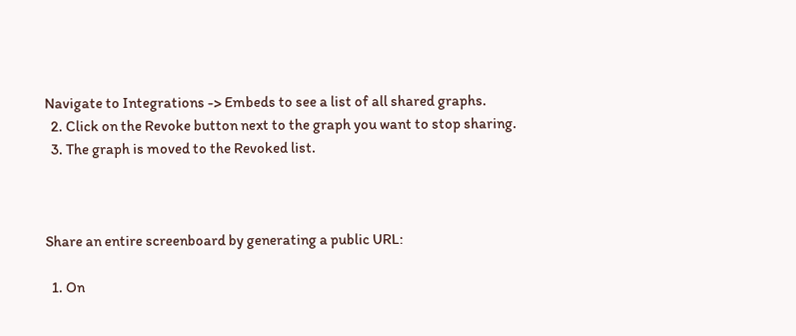Navigate to Integrations -> Embeds to see a list of all shared graphs.
  2. Click on the Revoke button next to the graph you want to stop sharing.
  3. The graph is moved to the Revoked list.



Share an entire screenboard by generating a public URL:

  1. On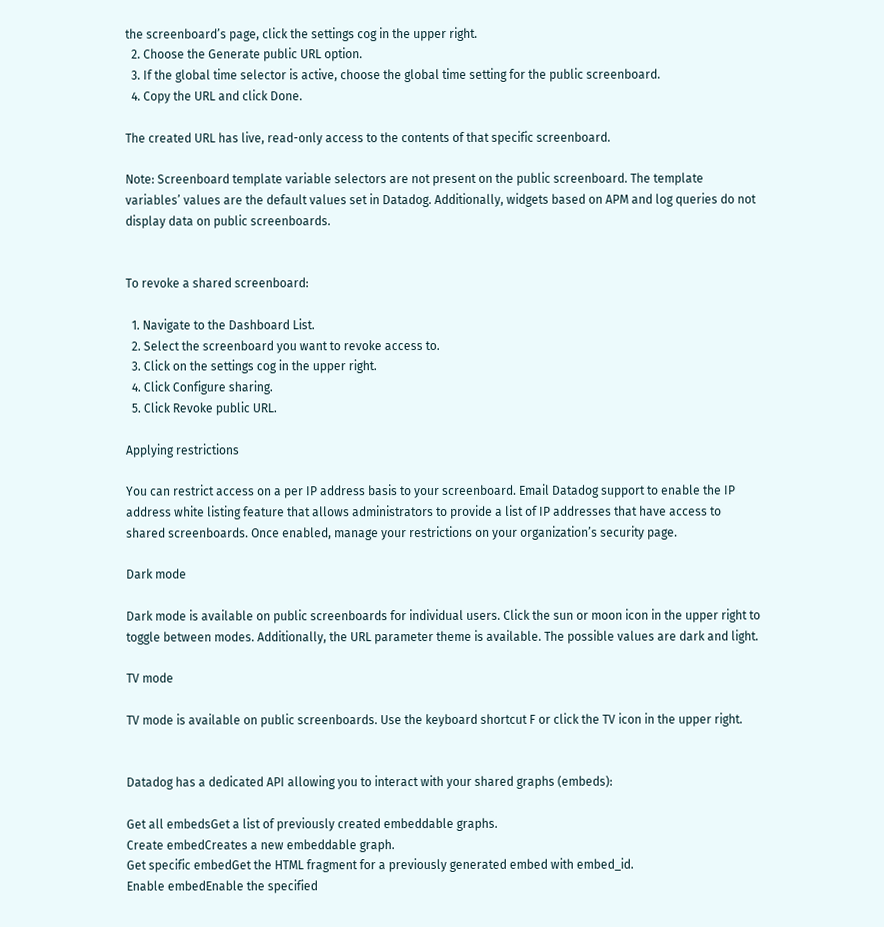the screenboard’s page, click the settings cog in the upper right.
  2. Choose the Generate public URL option.
  3. If the global time selector is active, choose the global time setting for the public screenboard.
  4. Copy the URL and click Done.

The created URL has live, read-only access to the contents of that specific screenboard.

Note: Screenboard template variable selectors are not present on the public screenboard. The template variables’ values are the default values set in Datadog. Additionally, widgets based on APM and log queries do not display data on public screenboards.


To revoke a shared screenboard:

  1. Navigate to the Dashboard List.
  2. Select the screenboard you want to revoke access to.
  3. Click on the settings cog in the upper right.
  4. Click Configure sharing.
  5. Click Revoke public URL.

Applying restrictions

You can restrict access on a per IP address basis to your screenboard. Email Datadog support to enable the IP address white listing feature that allows administrators to provide a list of IP addresses that have access to shared screenboards. Once enabled, manage your restrictions on your organization’s security page.

Dark mode

Dark mode is available on public screenboards for individual users. Click the sun or moon icon in the upper right to toggle between modes. Additionally, the URL parameter theme is available. The possible values are dark and light.

TV mode

TV mode is available on public screenboards. Use the keyboard shortcut F or click the TV icon in the upper right.


Datadog has a dedicated API allowing you to interact with your shared graphs (embeds):

Get all embedsGet a list of previously created embeddable graphs.
Create embedCreates a new embeddable graph.
Get specific embedGet the HTML fragment for a previously generated embed with embed_id.
Enable embedEnable the specified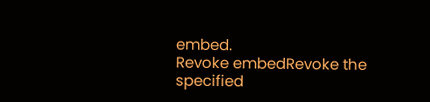embed.
Revoke embedRevoke the specified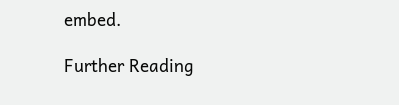embed.

Further Reading